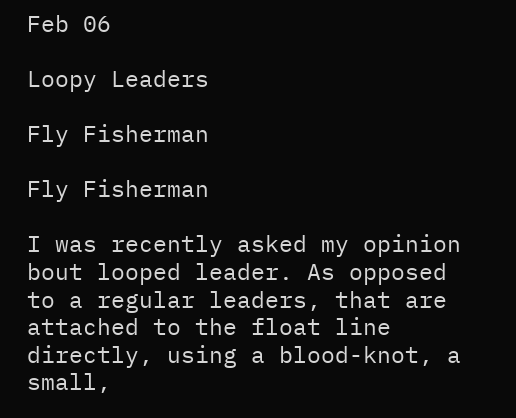Feb 06

Loopy Leaders

Fly Fisherman

Fly Fisherman

I was recently asked my opinion bout looped leader. As opposed to a regular leaders, that are attached to the float line directly, using a blood-knot, a small,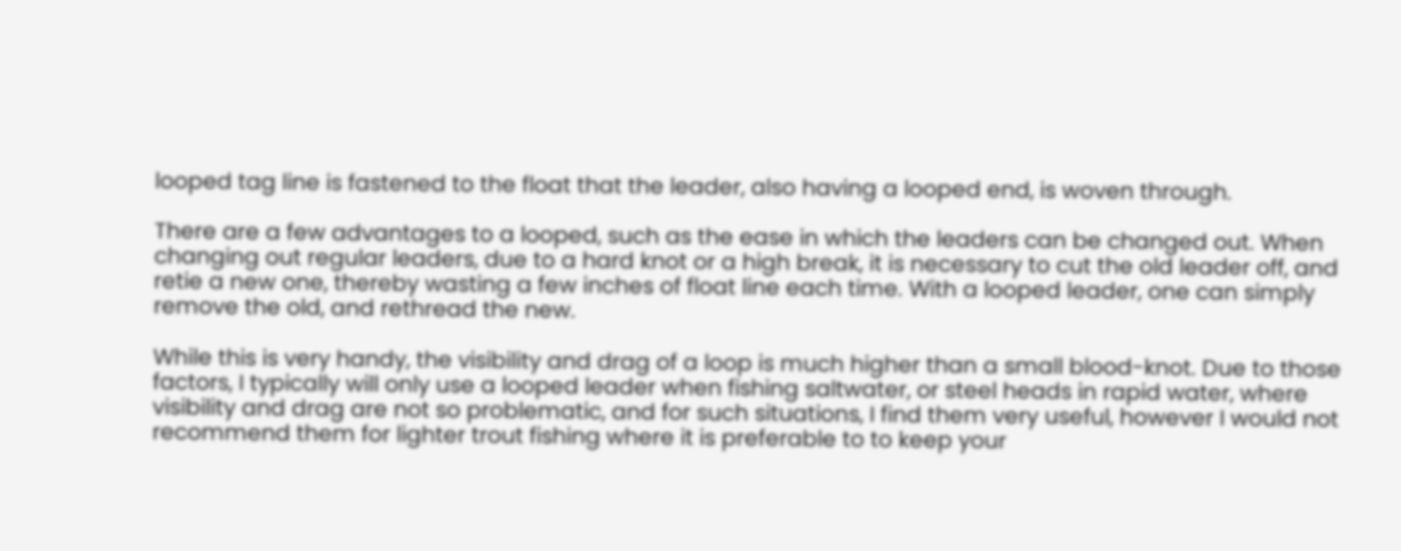looped tag line is fastened to the float that the leader, also having a looped end, is woven through.

There are a few advantages to a looped, such as the ease in which the leaders can be changed out. When changing out regular leaders, due to a hard knot or a high break, it is necessary to cut the old leader off, and retie a new one, thereby wasting a few inches of float line each time. With a looped leader, one can simply remove the old, and rethread the new.

While this is very handy, the visibility and drag of a loop is much higher than a small blood-knot. Due to those factors, I typically will only use a looped leader when fishing saltwater, or steel heads in rapid water, where visibility and drag are not so problematic, and for such situations, I find them very useful, however I would not recommend them for lighter trout fishing where it is preferable to to keep your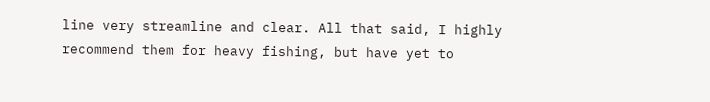line very streamline and clear. All that said, I highly recommend them for heavy fishing, but have yet to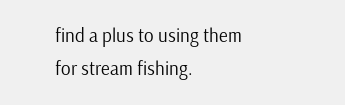find a plus to using them for stream fishing.